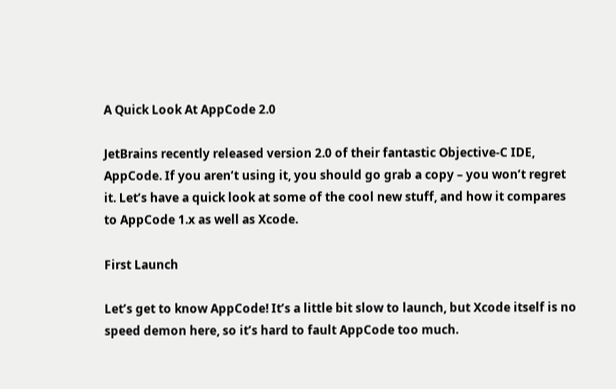A Quick Look At AppCode 2.0

JetBrains recently released version 2.0 of their fantastic Objective-C IDE, AppCode. If you aren’t using it, you should go grab a copy – you won’t regret it. Let’s have a quick look at some of the cool new stuff, and how it compares to AppCode 1.x as well as Xcode.

First Launch

Let’s get to know AppCode! It’s a little bit slow to launch, but Xcode itself is no speed demon here, so it’s hard to fault AppCode too much.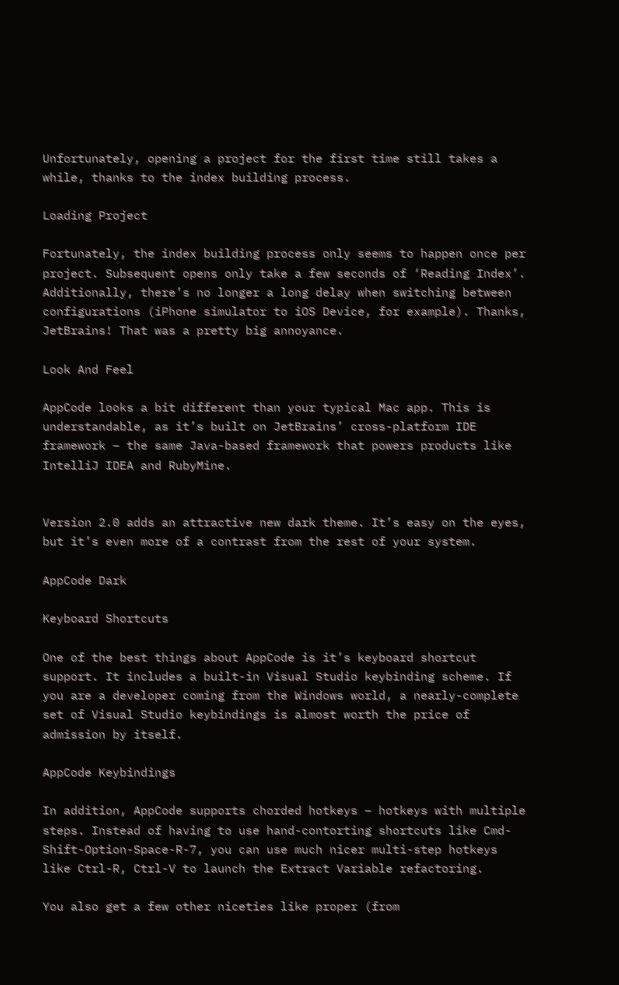Unfortunately, opening a project for the first time still takes a while, thanks to the index building process.

Loading Project

Fortunately, the index building process only seems to happen once per project. Subsequent opens only take a few seconds of ‘Reading Index’. Additionally, there’s no longer a long delay when switching between configurations (iPhone simulator to iOS Device, for example). Thanks, JetBrains! That was a pretty big annoyance.

Look And Feel

AppCode looks a bit different than your typical Mac app. This is understandable, as it’s built on JetBrains’ cross-platform IDE framework – the same Java-based framework that powers products like IntelliJ IDEA and RubyMine.


Version 2.0 adds an attractive new dark theme. It’s easy on the eyes, but it’s even more of a contrast from the rest of your system.

AppCode Dark

Keyboard Shortcuts

One of the best things about AppCode is it’s keyboard shortcut support. It includes a built-in Visual Studio keybinding scheme. If you are a developer coming from the Windows world, a nearly-complete set of Visual Studio keybindings is almost worth the price of admission by itself.

AppCode Keybindings

In addition, AppCode supports chorded hotkeys – hotkeys with multiple steps. Instead of having to use hand-contorting shortcuts like Cmd-Shift-Option-Space-R-7, you can use much nicer multi-step hotkeys like Ctrl-R, Ctrl-V to launch the Extract Variable refactoring.

You also get a few other niceties like proper (from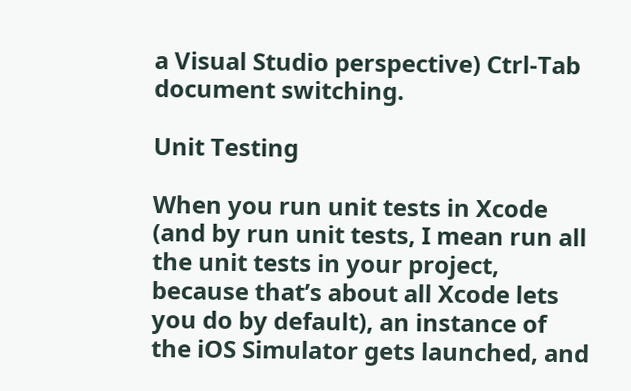a Visual Studio perspective) Ctrl-Tab document switching.

Unit Testing

When you run unit tests in Xcode (and by run unit tests, I mean run all the unit tests in your project, because that’s about all Xcode lets you do by default), an instance of the iOS Simulator gets launched, and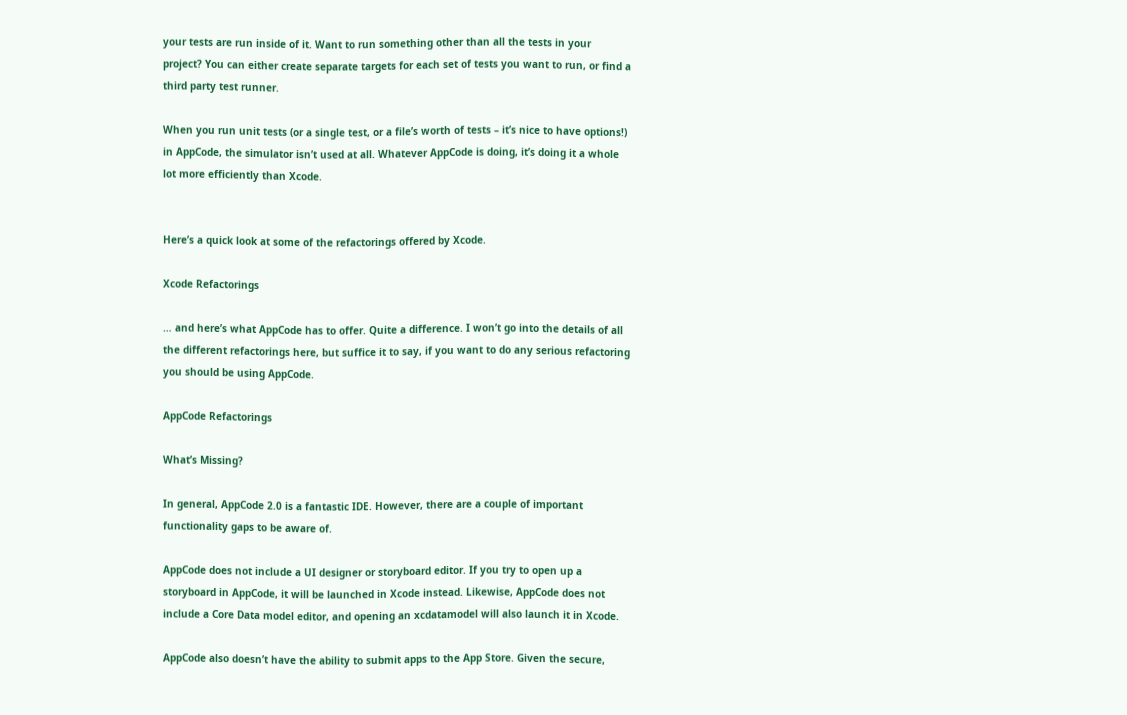your tests are run inside of it. Want to run something other than all the tests in your project? You can either create separate targets for each set of tests you want to run, or find a third party test runner.

When you run unit tests (or a single test, or a file’s worth of tests – it’s nice to have options!) in AppCode, the simulator isn’t used at all. Whatever AppCode is doing, it’s doing it a whole lot more efficiently than Xcode.


Here’s a quick look at some of the refactorings offered by Xcode.

Xcode Refactorings

… and here’s what AppCode has to offer. Quite a difference. I won’t go into the details of all the different refactorings here, but suffice it to say, if you want to do any serious refactoring you should be using AppCode.

AppCode Refactorings

What’s Missing?

In general, AppCode 2.0 is a fantastic IDE. However, there are a couple of important functionality gaps to be aware of.

AppCode does not include a UI designer or storyboard editor. If you try to open up a storyboard in AppCode, it will be launched in Xcode instead. Likewise, AppCode does not include a Core Data model editor, and opening an xcdatamodel will also launch it in Xcode.

AppCode also doesn’t have the ability to submit apps to the App Store. Given the secure,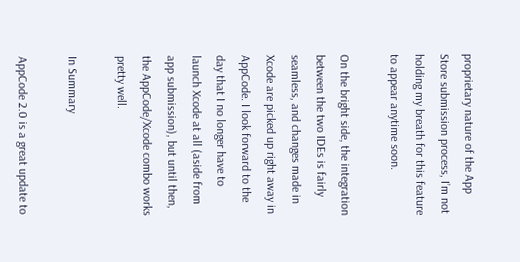proprietary nature of the App Store submission process, I’m not holding my breath for this feature to appear anytime soon.

On the bright side, the integration between the two IDEs is fairly seamless, and changes made in Xcode are picked up right away in AppCode. I look forward to the day that I no longer have to launch Xcode at all (aside from app submission), but until then, the AppCode/Xcode combo works pretty well.

In Summary

AppCode 2.0 is a great update to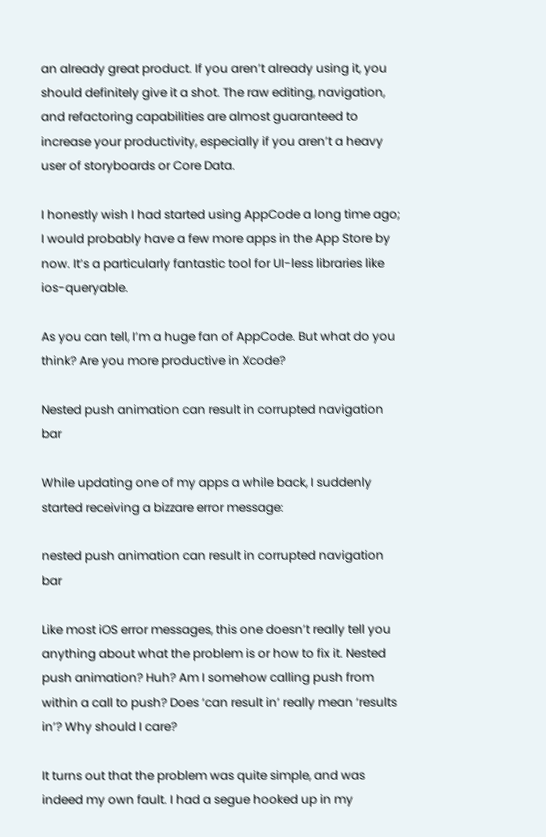an already great product. If you aren’t already using it, you should definitely give it a shot. The raw editing, navigation, and refactoring capabilities are almost guaranteed to increase your productivity, especially if you aren’t a heavy user of storyboards or Core Data.

I honestly wish I had started using AppCode a long time ago; I would probably have a few more apps in the App Store by now. It’s a particularly fantastic tool for UI-less libraries like ios-queryable.

As you can tell, I’m a huge fan of AppCode. But what do you think? Are you more productive in Xcode?

Nested push animation can result in corrupted navigation bar

While updating one of my apps a while back, I suddenly started receiving a bizzare error message:

nested push animation can result in corrupted navigation bar

Like most iOS error messages, this one doesn’t really tell you anything about what the problem is or how to fix it. Nested push animation? Huh? Am I somehow calling push from within a call to push? Does ‘can result in’ really mean ‘results in’? Why should I care?

It turns out that the problem was quite simple, and was indeed my own fault. I had a segue hooked up in my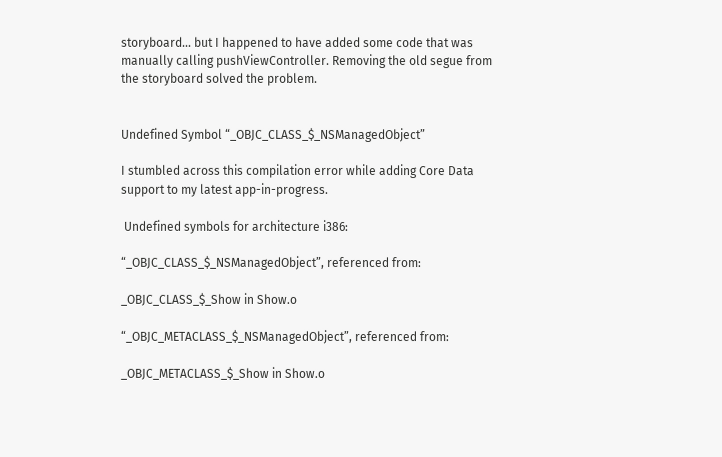storyboard… but I happened to have added some code that was manually calling pushViewController. Removing the old segue from the storyboard solved the problem.


Undefined Symbol “_OBJC_CLASS_$_NSManagedObject”

I stumbled across this compilation error while adding Core Data support to my latest app-in-progress.

 Undefined symbols for architecture i386:

“_OBJC_CLASS_$_NSManagedObject”, referenced from:

_OBJC_CLASS_$_Show in Show.o

“_OBJC_METACLASS_$_NSManagedObject”, referenced from:

_OBJC_METACLASS_$_Show in Show.o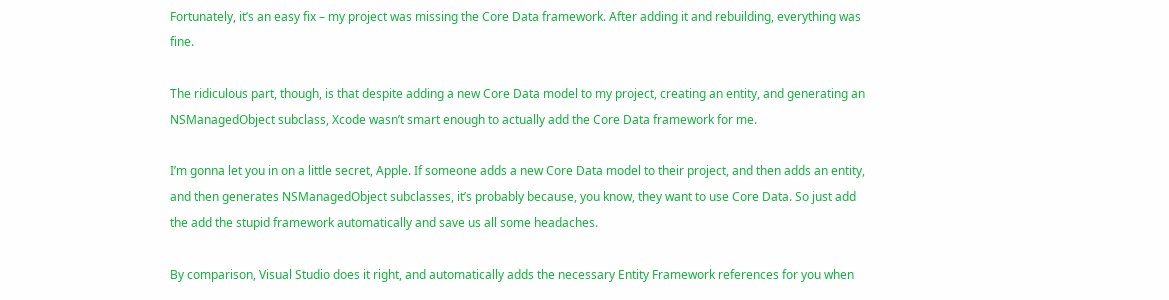Fortunately, it’s an easy fix – my project was missing the Core Data framework. After adding it and rebuilding, everything was fine.

The ridiculous part, though, is that despite adding a new Core Data model to my project, creating an entity, and generating an NSManagedObject subclass, Xcode wasn’t smart enough to actually add the Core Data framework for me.

I’m gonna let you in on a little secret, Apple. If someone adds a new Core Data model to their project, and then adds an entity, and then generates NSManagedObject subclasses, it’s probably because, you know, they want to use Core Data. So just add the add the stupid framework automatically and save us all some headaches.

By comparison, Visual Studio does it right, and automatically adds the necessary Entity Framework references for you when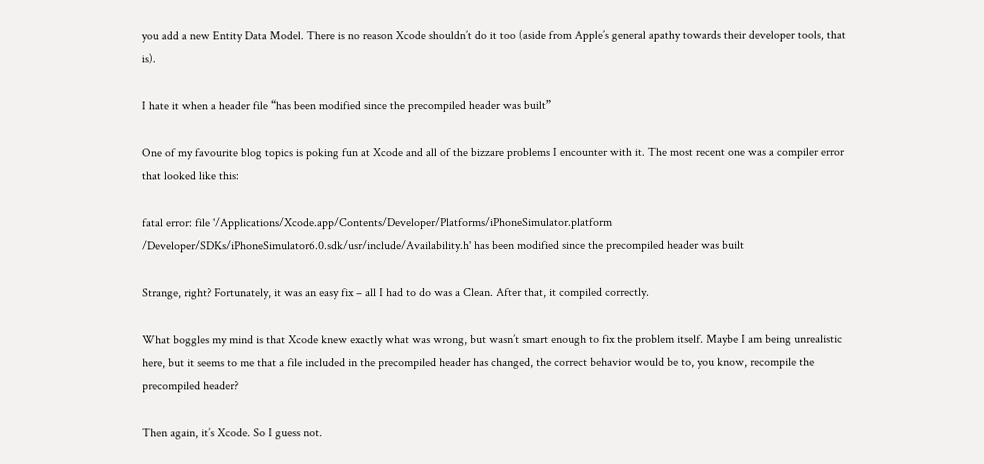you add a new Entity Data Model. There is no reason Xcode shouldn’t do it too (aside from Apple’s general apathy towards their developer tools, that is).

I hate it when a header file “has been modified since the precompiled header was built”

One of my favourite blog topics is poking fun at Xcode and all of the bizzare problems I encounter with it. The most recent one was a compiler error that looked like this:

fatal error: file '/Applications/Xcode.app/Contents/Developer/Platforms/iPhoneSimulator.platform
/Developer/SDKs/iPhoneSimulator6.0.sdk/usr/include/Availability.h' has been modified since the precompiled header was built

Strange, right? Fortunately, it was an easy fix – all I had to do was a Clean. After that, it compiled correctly.

What boggles my mind is that Xcode knew exactly what was wrong, but wasn’t smart enough to fix the problem itself. Maybe I am being unrealistic here, but it seems to me that a file included in the precompiled header has changed, the correct behavior would be to, you know, recompile the precompiled header?

Then again, it’s Xcode. So I guess not.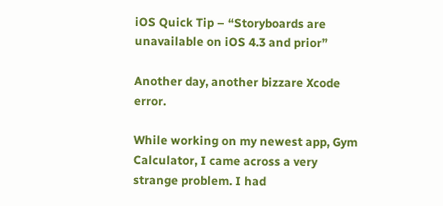iOS Quick Tip – “Storyboards are unavailable on iOS 4.3 and prior”

Another day, another bizzare Xcode error.

While working on my newest app, Gym Calculator, I came across a very strange problem. I had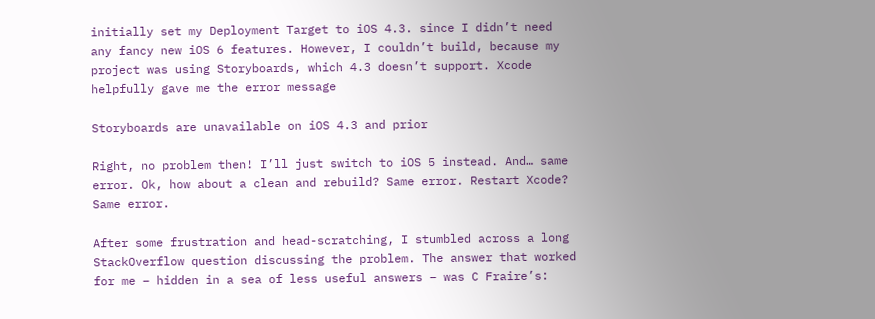initially set my Deployment Target to iOS 4.3. since I didn’t need any fancy new iOS 6 features. However, I couldn’t build, because my project was using Storyboards, which 4.3 doesn’t support. Xcode helpfully gave me the error message

Storyboards are unavailable on iOS 4.3 and prior

Right, no problem then! I’ll just switch to iOS 5 instead. And… same error. Ok, how about a clean and rebuild? Same error. Restart Xcode? Same error.

After some frustration and head-scratching, I stumbled across a long StackOverflow question discussing the problem. The answer that worked for me – hidden in a sea of less useful answers – was C Fraire’s: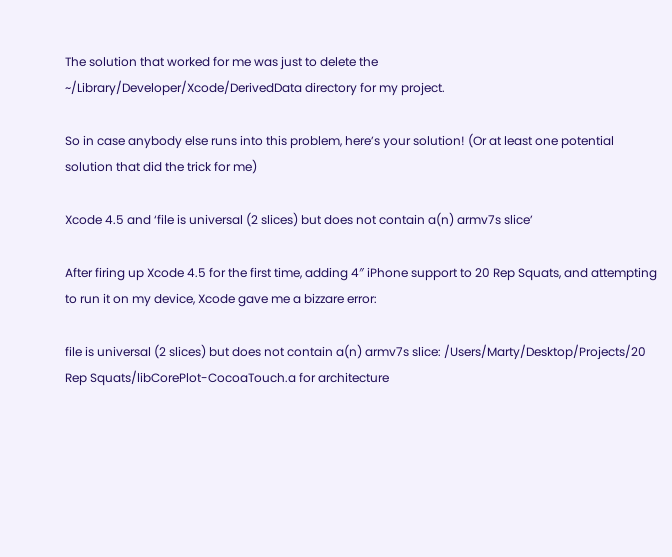The solution that worked for me was just to delete the
~/Library/Developer/Xcode/DerivedData directory for my project.

So in case anybody else runs into this problem, here’s your solution! (Or at least one potential solution that did the trick for me)

Xcode 4.5 and ‘file is universal (2 slices) but does not contain a(n) armv7s slice’

After firing up Xcode 4.5 for the first time, adding 4″ iPhone support to 20 Rep Squats, and attempting to run it on my device, Xcode gave me a bizzare error:

file is universal (2 slices) but does not contain a(n) armv7s slice: /Users/Marty/Desktop/Projects/20 Rep Squats/libCorePlot-CocoaTouch.a for architecture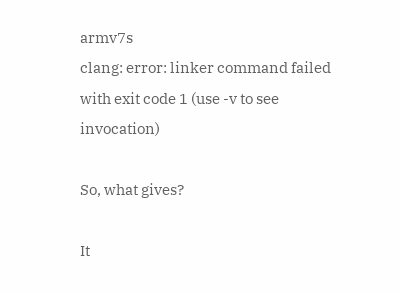armv7s
clang: error: linker command failed with exit code 1 (use -v to see invocation)

So, what gives?

It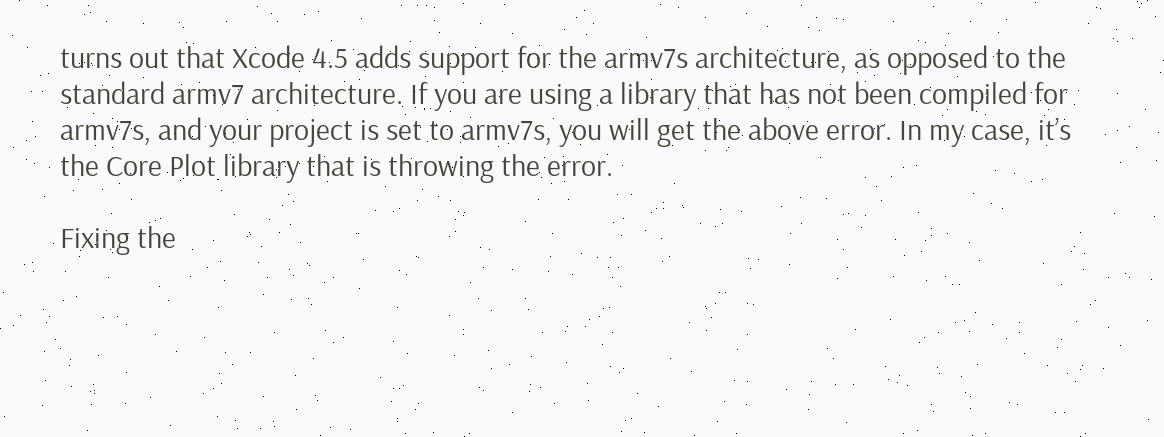turns out that Xcode 4.5 adds support for the armv7s architecture, as opposed to the standard armv7 architecture. If you are using a library that has not been compiled for armv7s, and your project is set to armv7s, you will get the above error. In my case, it’s the Core Plot library that is throwing the error.

Fixing the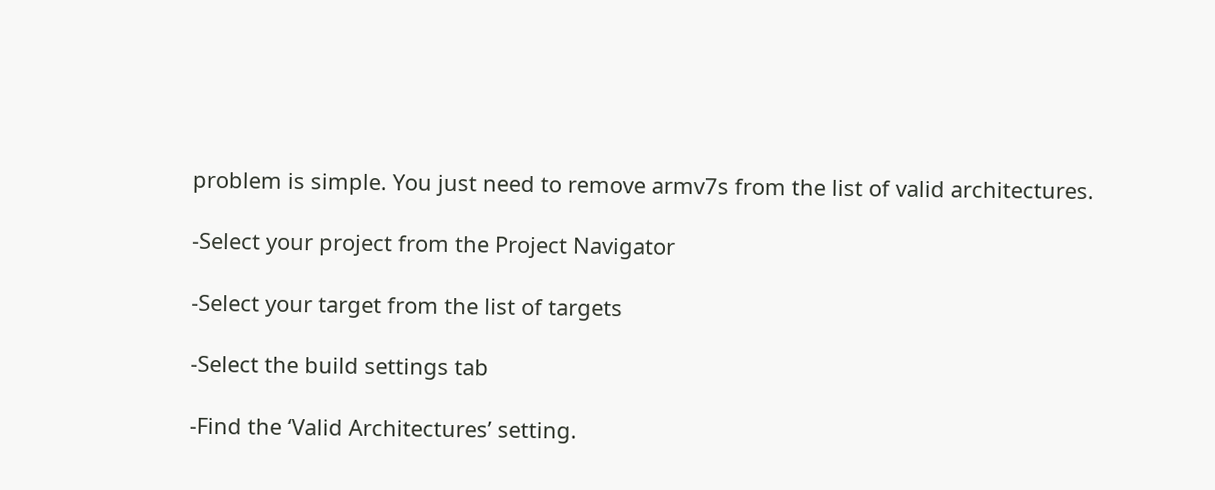problem is simple. You just need to remove armv7s from the list of valid architectures.

-Select your project from the Project Navigator

-Select your target from the list of targets

-Select the build settings tab

-Find the ‘Valid Architectures’ setting.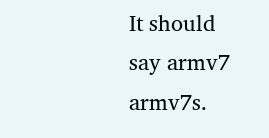It should say armv7 armv7s.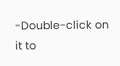-Double-click on it to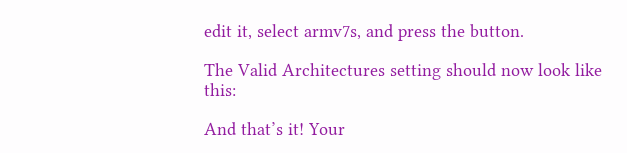edit it, select armv7s, and press the button.

The Valid Architectures setting should now look like this:

And that’s it! Your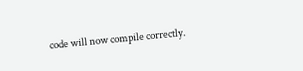code will now compile correctly.